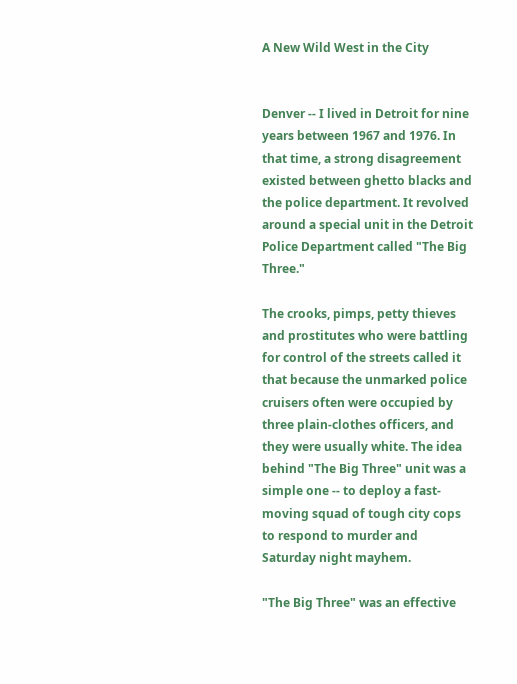A New Wild West in the City


Denver -- I lived in Detroit for nine years between 1967 and 1976. In that time, a strong disagreement existed between ghetto blacks and the police department. It revolved around a special unit in the Detroit Police Department called "The Big Three."

The crooks, pimps, petty thieves and prostitutes who were battling for control of the streets called it that because the unmarked police cruisers often were occupied by three plain-clothes officers, and they were usually white. The idea behind "The Big Three" unit was a simple one -- to deploy a fast-moving squad of tough city cops to respond to murder and Saturday night mayhem.

"The Big Three" was an effective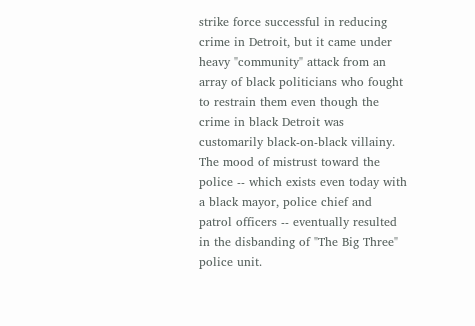strike force successful in reducing crime in Detroit, but it came under heavy "community" attack from an array of black politicians who fought to restrain them even though the crime in black Detroit was customarily black-on-black villainy. The mood of mistrust toward the police -- which exists even today with a black mayor, police chief and patrol officers -- eventually resulted in the disbanding of "The Big Three" police unit.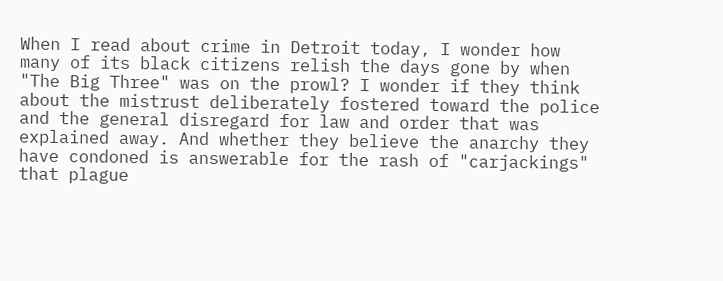When I read about crime in Detroit today, I wonder how many of its black citizens relish the days gone by when "The Big Three" was on the prowl? I wonder if they think about the mistrust deliberately fostered toward the police and the general disregard for law and order that was explained away. And whether they believe the anarchy they have condoned is answerable for the rash of "carjackings" that plague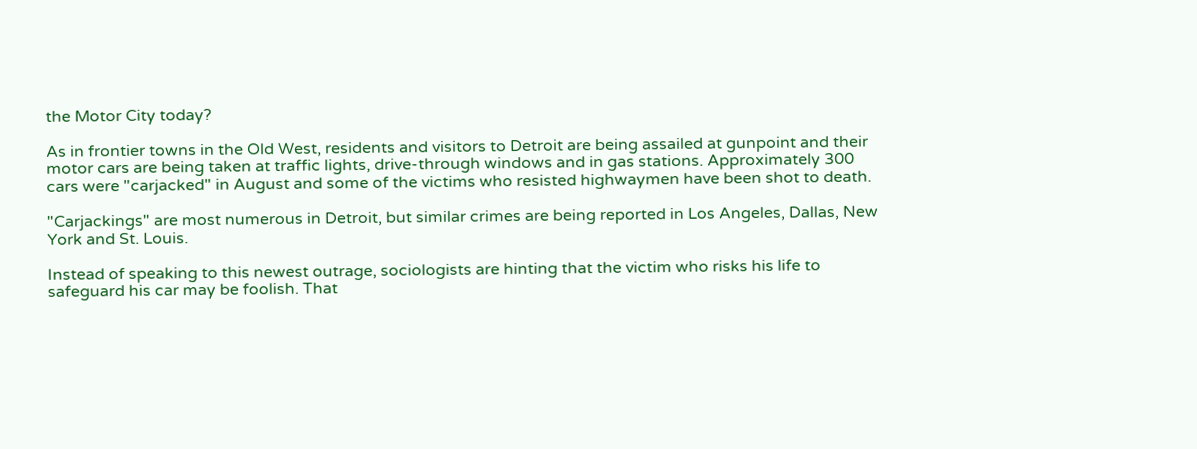the Motor City today?

As in frontier towns in the Old West, residents and visitors to Detroit are being assailed at gunpoint and their motor cars are being taken at traffic lights, drive-through windows and in gas stations. Approximately 300 cars were "carjacked" in August and some of the victims who resisted highwaymen have been shot to death.

"Carjackings" are most numerous in Detroit, but similar crimes are being reported in Los Angeles, Dallas, New York and St. Louis.

Instead of speaking to this newest outrage, sociologists are hinting that the victim who risks his life to safeguard his car may be foolish. That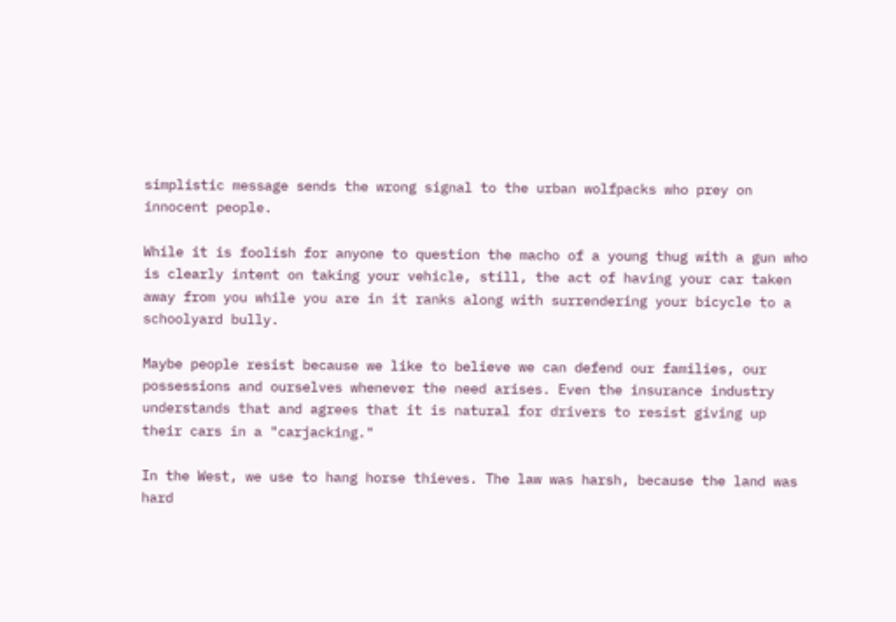simplistic message sends the wrong signal to the urban wolfpacks who prey on innocent people.

While it is foolish for anyone to question the macho of a young thug with a gun who is clearly intent on taking your vehicle, still, the act of having your car taken away from you while you are in it ranks along with surrendering your bicycle to a schoolyard bully.

Maybe people resist because we like to believe we can defend our families, our possessions and ourselves whenever the need arises. Even the insurance industry understands that and agrees that it is natural for drivers to resist giving up their cars in a "carjacking."

In the West, we use to hang horse thieves. The law was harsh, because the land was hard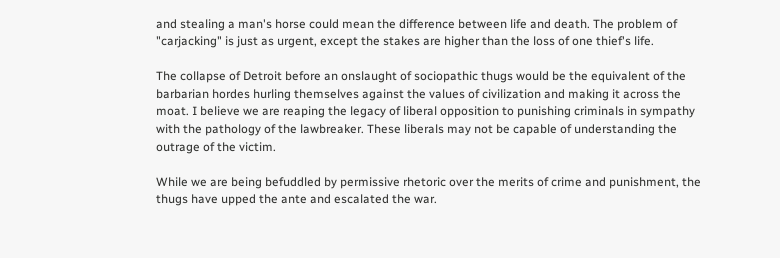and stealing a man's horse could mean the difference between life and death. The problem of "carjacking" is just as urgent, except the stakes are higher than the loss of one thief's life.

The collapse of Detroit before an onslaught of sociopathic thugs would be the equivalent of the barbarian hordes hurling themselves against the values of civilization and making it across the moat. I believe we are reaping the legacy of liberal opposition to punishing criminals in sympathy with the pathology of the lawbreaker. These liberals may not be capable of understanding the outrage of the victim.

While we are being befuddled by permissive rhetoric over the merits of crime and punishment, the thugs have upped the ante and escalated the war.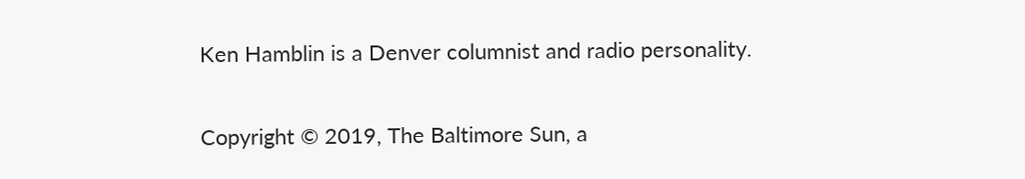Ken Hamblin is a Denver columnist and radio personality.

Copyright © 2019, The Baltimore Sun, a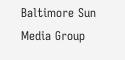Baltimore Sun Media Group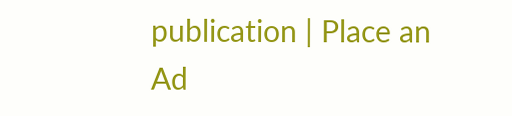publication | Place an Ad